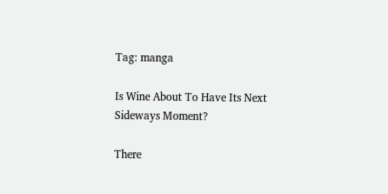Tag: manga

Is Wine About To Have Its Next Sideways Moment?

There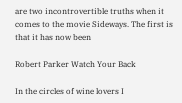are two incontrovertible truths when it comes to the movie Sideways. The first is that it has now been

Robert Parker Watch Your Back

In the circles of wine lovers I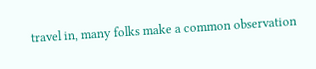travel in, many folks make a common observation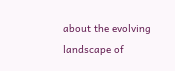about the evolving landscape of